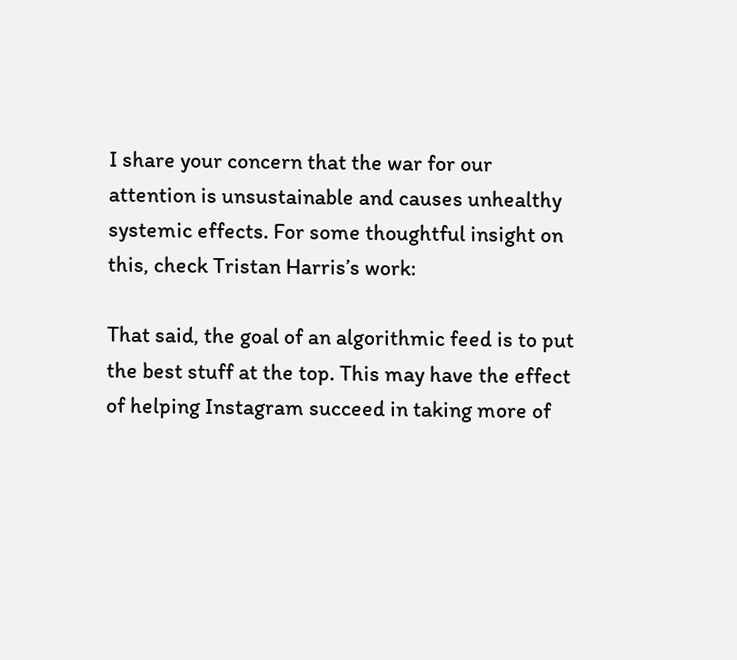I share your concern that the war for our attention is unsustainable and causes unhealthy systemic effects. For some thoughtful insight on this, check Tristan Harris’s work:

That said, the goal of an algorithmic feed is to put the best stuff at the top. This may have the effect of helping Instagram succeed in taking more of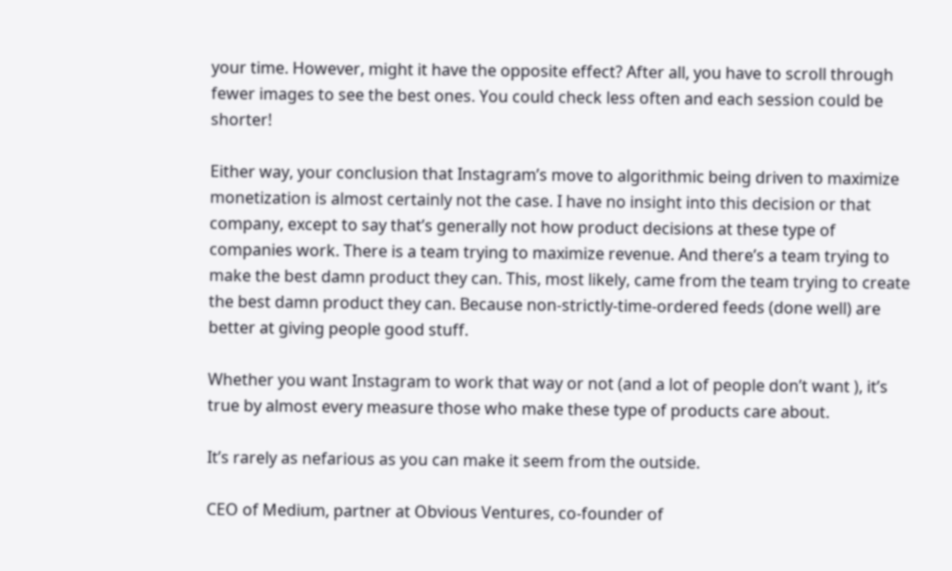your time. However, might it have the opposite effect? After all, you have to scroll through fewer images to see the best ones. You could check less often and each session could be shorter!

Either way, your conclusion that Instagram’s move to algorithmic being driven to maximize monetization is almost certainly not the case. I have no insight into this decision or that company, except to say that’s generally not how product decisions at these type of companies work. There is a team trying to maximize revenue. And there’s a team trying to make the best damn product they can. This, most likely, came from the team trying to create the best damn product they can. Because non-strictly-time-ordered feeds (done well) are better at giving people good stuff.

Whether you want Instagram to work that way or not (and a lot of people don’t want ), it’s true by almost every measure those who make these type of products care about.

It’s rarely as nefarious as you can make it seem from the outside.

CEO of Medium, partner at Obvious Ventures, co-founder of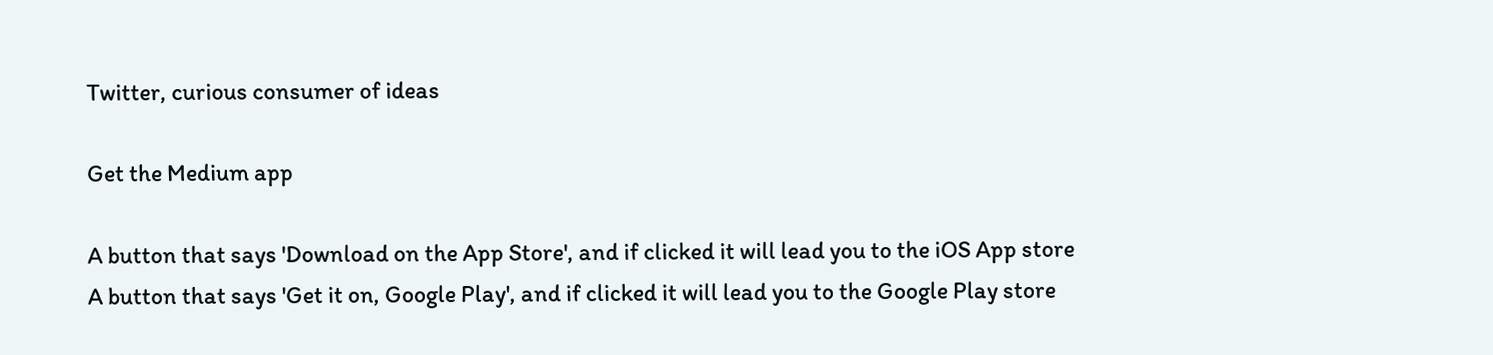Twitter, curious consumer of ideas

Get the Medium app

A button that says 'Download on the App Store', and if clicked it will lead you to the iOS App store
A button that says 'Get it on, Google Play', and if clicked it will lead you to the Google Play store